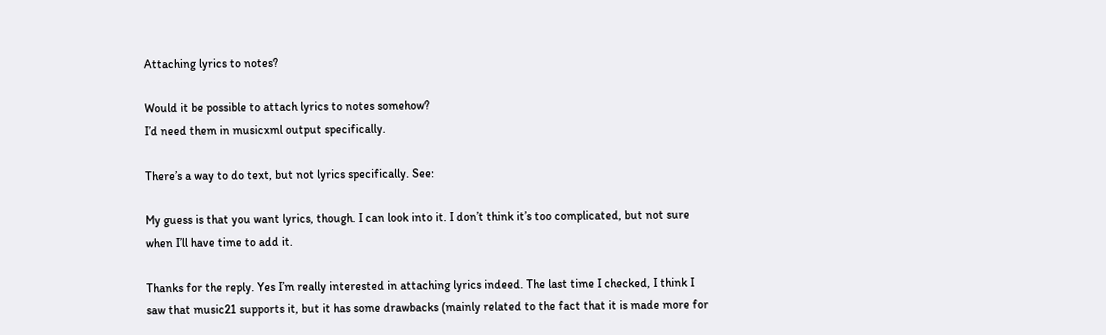Attaching lyrics to notes?

Would it be possible to attach lyrics to notes somehow?
I’d need them in musicxml output specifically.

There’s a way to do text, but not lyrics specifically. See:

My guess is that you want lyrics, though. I can look into it. I don’t think it’s too complicated, but not sure when I’ll have time to add it.

Thanks for the reply. Yes I’m really interested in attaching lyrics indeed. The last time I checked, I think I saw that music21 supports it, but it has some drawbacks (mainly related to the fact that it is made more for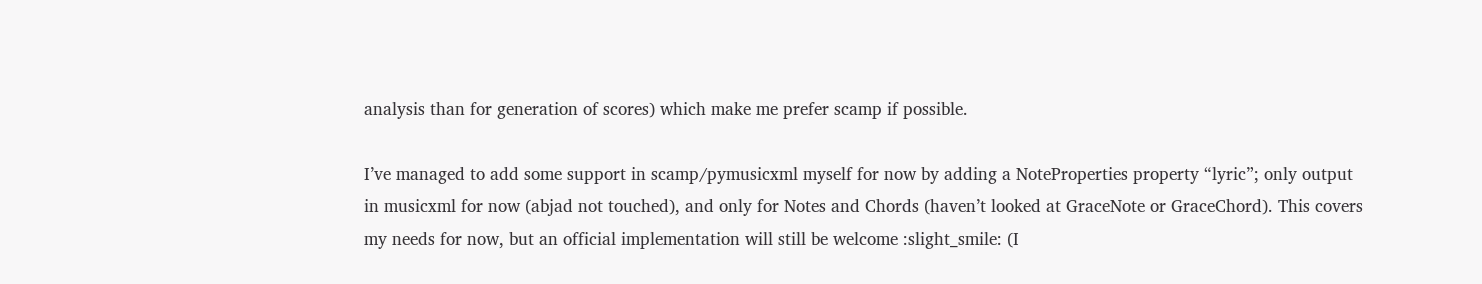analysis than for generation of scores) which make me prefer scamp if possible.

I’ve managed to add some support in scamp/pymusicxml myself for now by adding a NoteProperties property “lyric”; only output in musicxml for now (abjad not touched), and only for Notes and Chords (haven’t looked at GraceNote or GraceChord). This covers my needs for now, but an official implementation will still be welcome :slight_smile: (I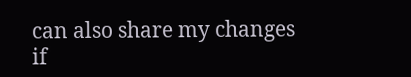can also share my changes if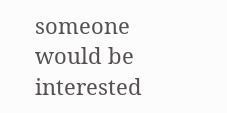someone would be interested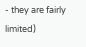- they are fairly limited)